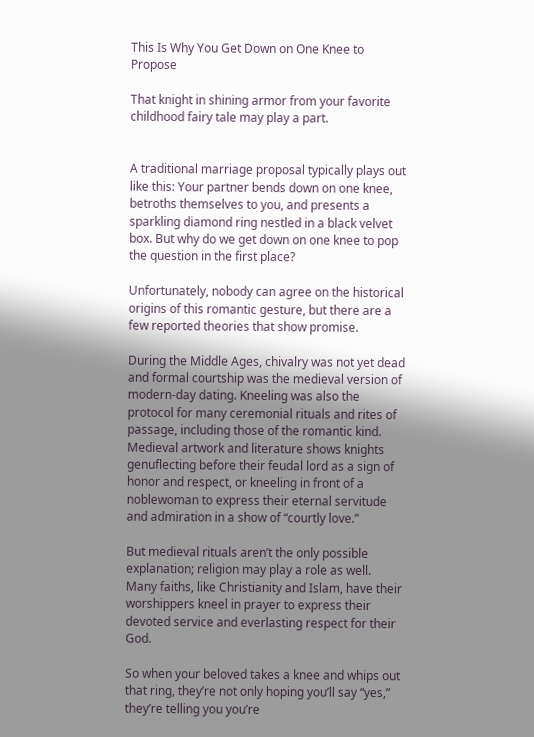This Is Why You Get Down on One Knee to Propose

That knight in shining armor from your favorite childhood fairy tale may play a part.


A traditional marriage proposal typically plays out like this: Your partner bends down on one knee, betroths themselves to you, and presents a sparkling diamond ring nestled in a black velvet box. But why do we get down on one knee to pop the question in the first place?

Unfortunately, nobody can agree on the historical origins of this romantic gesture, but there are a few reported theories that show promise.

During the Middle Ages, chivalry was not yet dead and formal courtship was the medieval version of modern-day dating. Kneeling was also the protocol for many ceremonial rituals and rites of passage, including those of the romantic kind. Medieval artwork and literature shows knights genuflecting before their feudal lord as a sign of honor and respect, or kneeling in front of a noblewoman to express their eternal servitude and admiration in a show of “courtly love.”

But medieval rituals aren’t the only possible explanation; religion may play a role as well. Many faiths, like Christianity and Islam, have their worshippers kneel in prayer to express their devoted service and everlasting respect for their God.

So when your beloved takes a knee and whips out that ring, they’re not only hoping you’ll say “yes,” they’re telling you you’re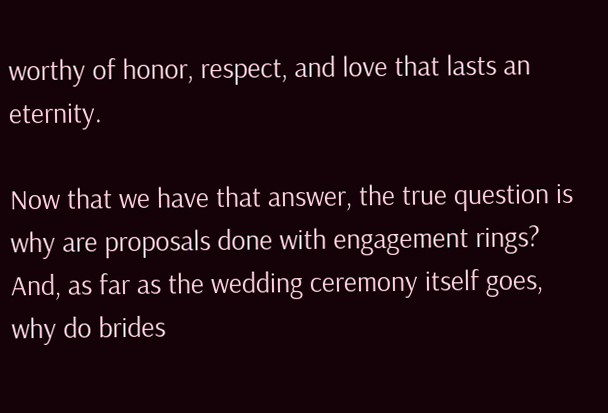worthy of honor, respect, and love that lasts an eternity.

Now that we have that answer, the true question is why are proposals done with engagement rings? And, as far as the wedding ceremony itself goes, why do brides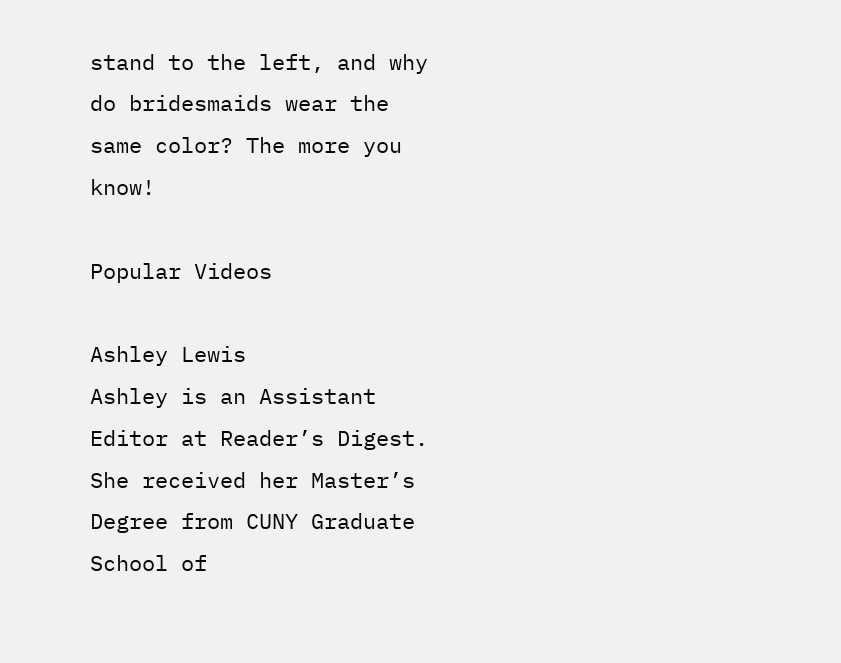stand to the left, and why do bridesmaids wear the same color? The more you know!

Popular Videos

Ashley Lewis
Ashley is an Assistant Editor at Reader’s Digest. She received her Master’s Degree from CUNY Graduate School of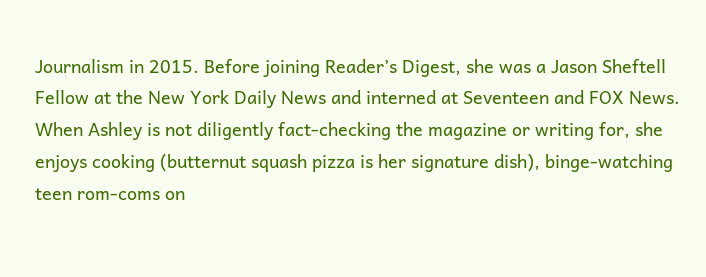Journalism in 2015. Before joining Reader’s Digest, she was a Jason Sheftell Fellow at the New York Daily News and interned at Seventeen and FOX News. When Ashley is not diligently fact-checking the magazine or writing for, she enjoys cooking (butternut squash pizza is her signature dish), binge-watching teen rom-coms on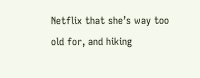Netflix that she’s way too old for, and hiking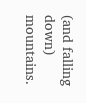(and falling down) mountains.